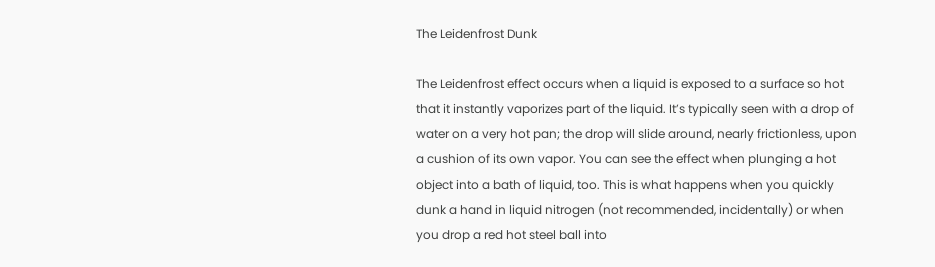The Leidenfrost Dunk

The Leidenfrost effect occurs when a liquid is exposed to a surface so hot that it instantly vaporizes part of the liquid. It’s typically seen with a drop of water on a very hot pan; the drop will slide around, nearly frictionless, upon a cushion of its own vapor. You can see the effect when plunging a hot object into a bath of liquid, too. This is what happens when you quickly dunk a hand in liquid nitrogen (not recommended, incidentally) or when you drop a red hot steel ball into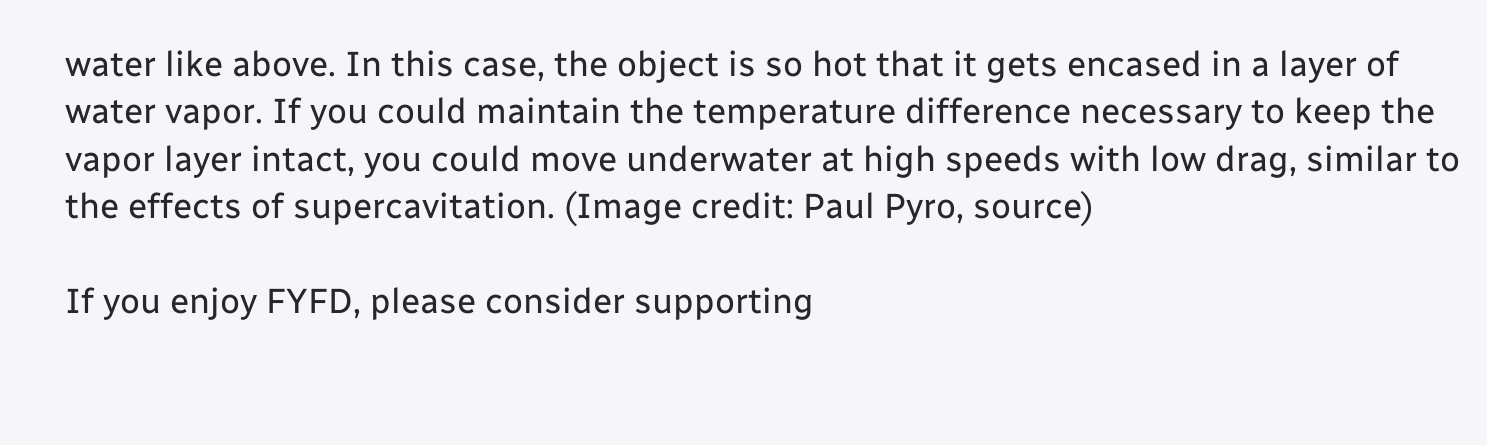water like above. In this case, the object is so hot that it gets encased in a layer of water vapor. If you could maintain the temperature difference necessary to keep the vapor layer intact, you could move underwater at high speeds with low drag, similar to the effects of supercavitation. (Image credit: Paul Pyro, source)

If you enjoy FYFD, please consider supporting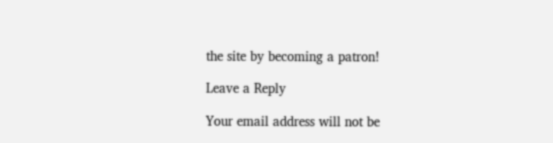the site by becoming a patron!

Leave a Reply

Your email address will not be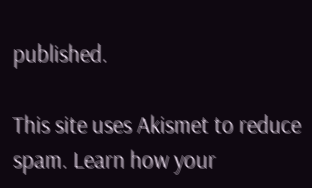published.

This site uses Akismet to reduce spam. Learn how your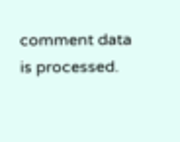comment data is processed.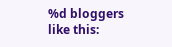%d bloggers like this: